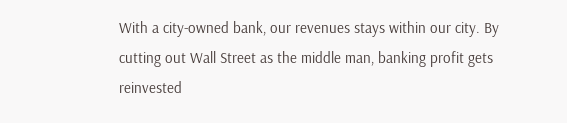With a city-owned bank, our revenues stays within our city. By cutting out Wall Street as the middle man, banking profit gets reinvested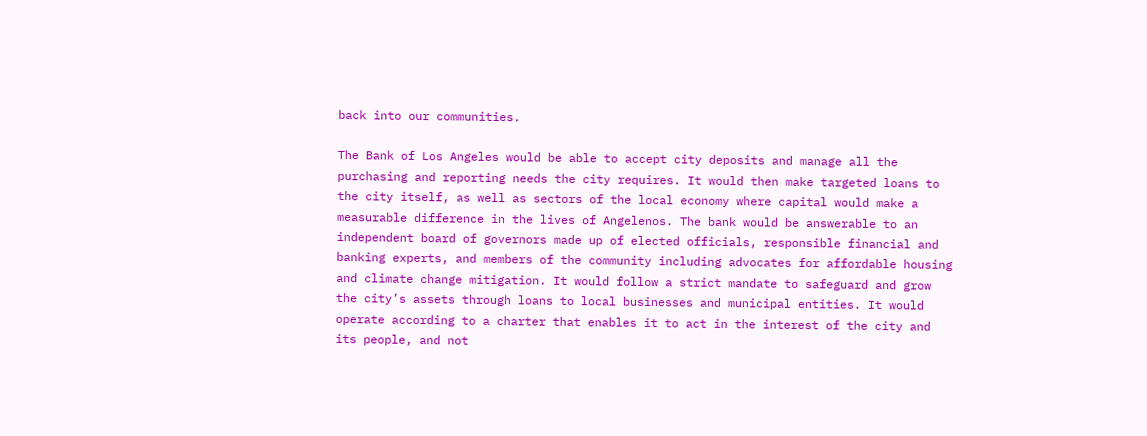back into our communities.

The Bank of Los Angeles would be able to accept city deposits and manage all the purchasing and reporting needs the city requires. It would then make targeted loans to the city itself, as well as sectors of the local economy where capital would make a measurable difference in the lives of Angelenos. The bank would be answerable to an independent board of governors made up of elected officials, responsible financial and banking experts, and members of the community including advocates for affordable housing and climate change mitigation. It would follow a strict mandate to safeguard and grow the city’s assets through loans to local businesses and municipal entities. It would operate according to a charter that enables it to act in the interest of the city and its people, and not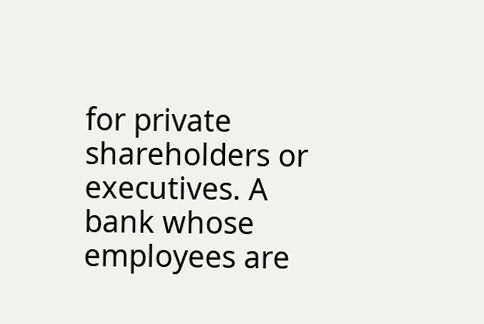for private shareholders or executives. A bank whose employees are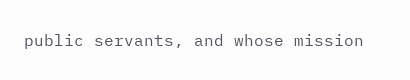public servants, and whose mission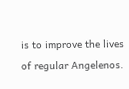is to improve the lives of regular Angelenos.